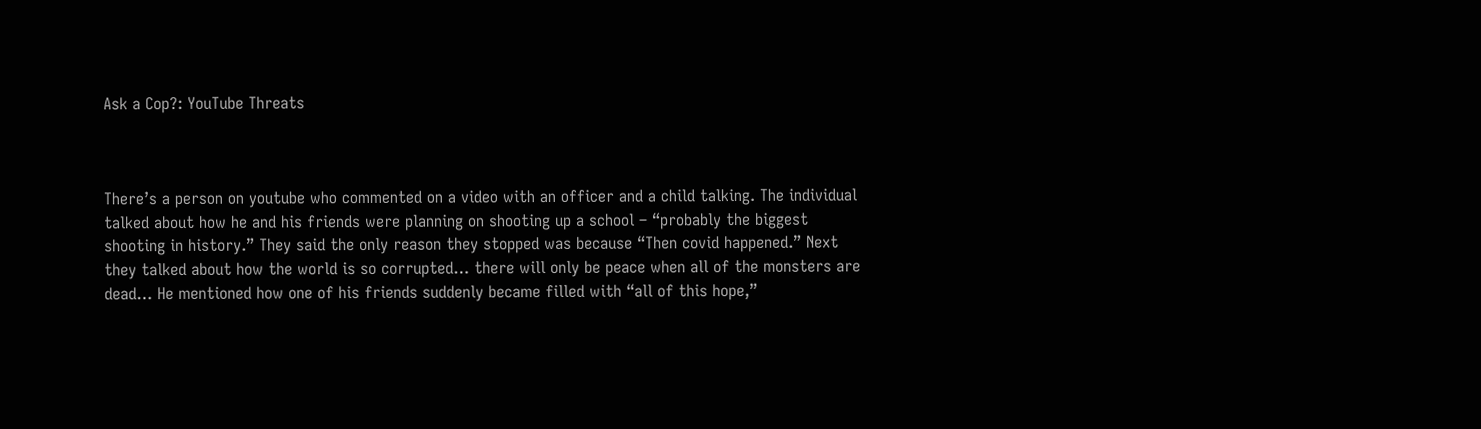Ask a Cop?: YouTube Threats



There’s a person on youtube who commented on a video with an officer and a child talking. The individual talked about how he and his friends were planning on shooting up a school – “probably the biggest shooting in history.” They said the only reason they stopped was because “Then covid happened.” Next they talked about how the world is so corrupted… there will only be peace when all of the monsters are dead… He mentioned how one of his friends suddenly became filled with “all of this hope,”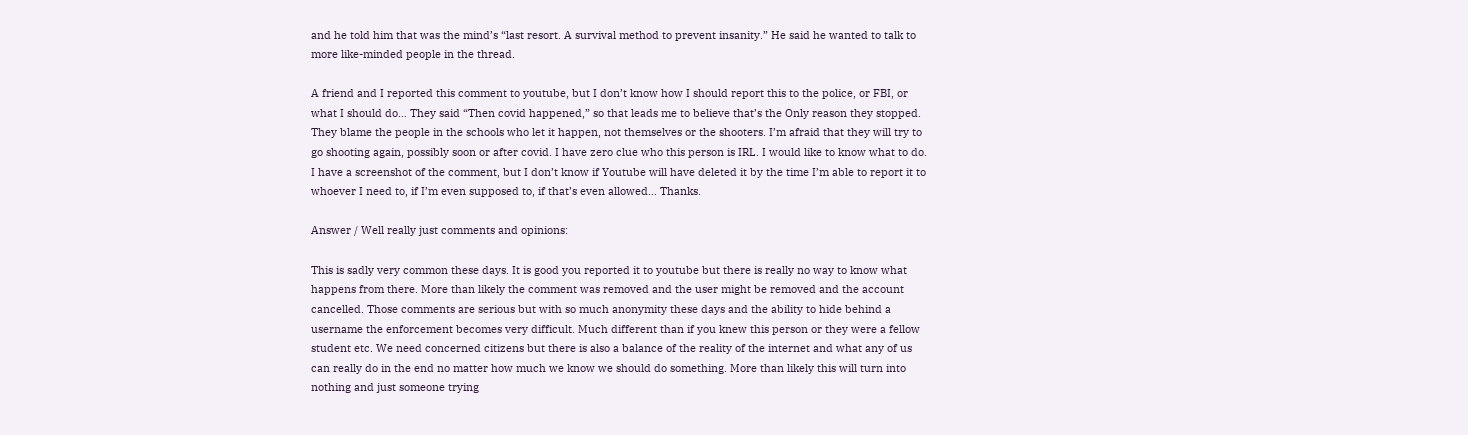and he told him that was the mind’s “last resort. A survival method to prevent insanity.” He said he wanted to talk to more like-minded people in the thread.

A friend and I reported this comment to youtube, but I don’t know how I should report this to the police, or FBI, or what I should do… They said “Then covid happened,” so that leads me to believe that’s the Only reason they stopped. They blame the people in the schools who let it happen, not themselves or the shooters. I’m afraid that they will try to go shooting again, possibly soon or after covid. I have zero clue who this person is IRL. I would like to know what to do. I have a screenshot of the comment, but I don’t know if Youtube will have deleted it by the time I’m able to report it to whoever I need to, if I’m even supposed to, if that’s even allowed… Thanks.

Answer / Well really just comments and opinions:

This is sadly very common these days. It is good you reported it to youtube but there is really no way to know what happens from there. More than likely the comment was removed and the user might be removed and the account cancelled. Those comments are serious but with so much anonymity these days and the ability to hide behind a username the enforcement becomes very difficult. Much different than if you knew this person or they were a fellow student etc. We need concerned citizens but there is also a balance of the reality of the internet and what any of us can really do in the end no matter how much we know we should do something. More than likely this will turn into nothing and just someone trying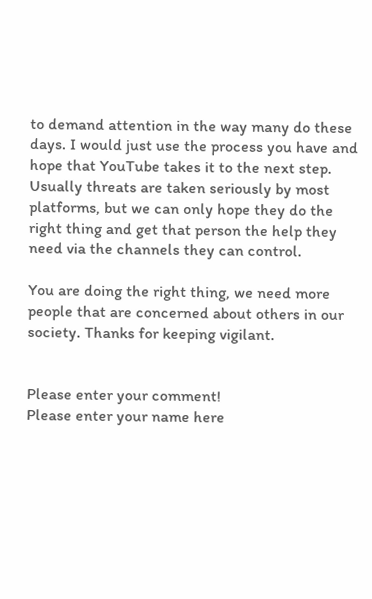to demand attention in the way many do these days. I would just use the process you have and hope that YouTube takes it to the next step. Usually threats are taken seriously by most platforms, but we can only hope they do the right thing and get that person the help they need via the channels they can control.

You are doing the right thing, we need more people that are concerned about others in our society. Thanks for keeping vigilant.


Please enter your comment!
Please enter your name here